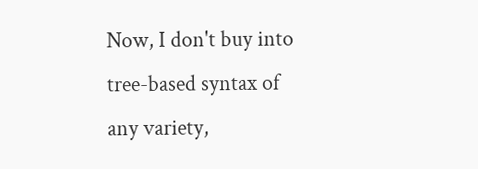Now, I don't buy into tree-based syntax of any variety,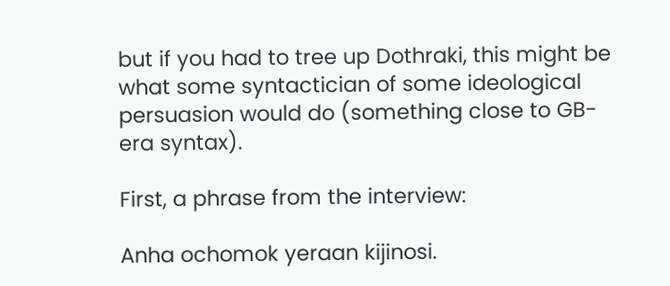but if you had to tree up Dothraki, this might be what some syntactician of some ideological persuasion would do (something close to GB-era syntax).

First, a phrase from the interview:

Anha ochomok yeraan kijinosi.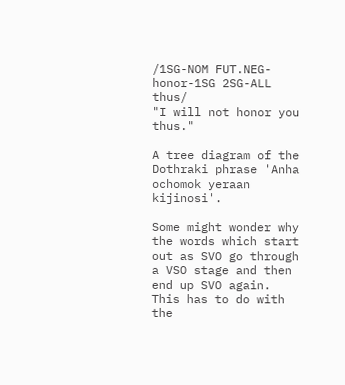/1SG-NOM FUT.NEG-honor-1SG 2SG-ALL thus/
"I will not honor you thus."

A tree diagram of the Dothraki phrase 'Anha ochomok yeraan kijinosi'.

Some might wonder why the words which start out as SVO go through a VSO stage and then end up SVO again. This has to do with the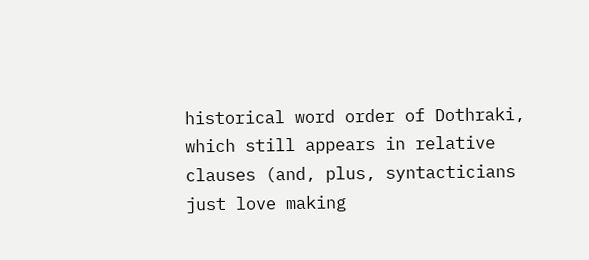historical word order of Dothraki, which still appears in relative clauses (and, plus, syntacticians just love making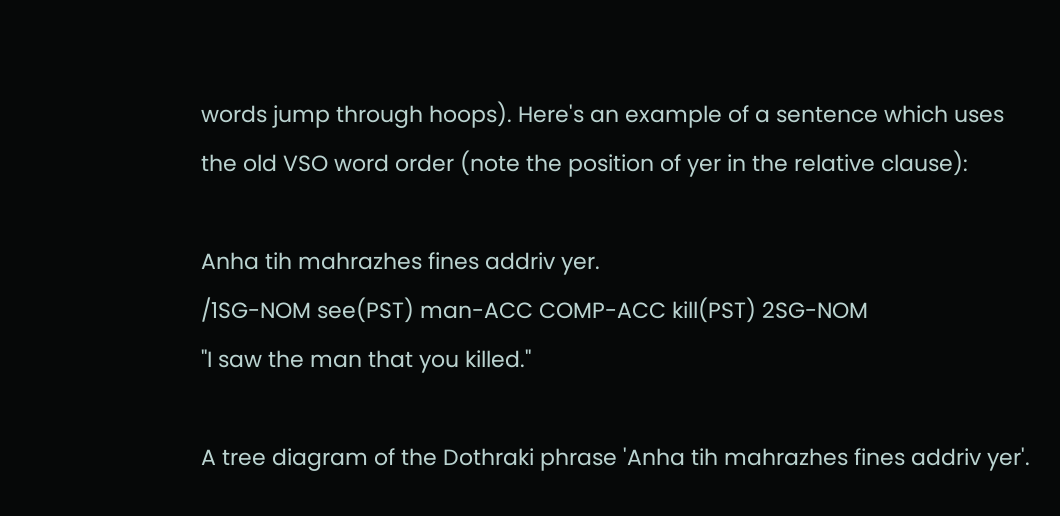words jump through hoops). Here's an example of a sentence which uses the old VSO word order (note the position of yer in the relative clause):

Anha tih mahrazhes fines addriv yer.
/1SG-NOM see(PST) man-ACC COMP-ACC kill(PST) 2SG-NOM
"I saw the man that you killed."

A tree diagram of the Dothraki phrase 'Anha tih mahrazhes fines addriv yer'.